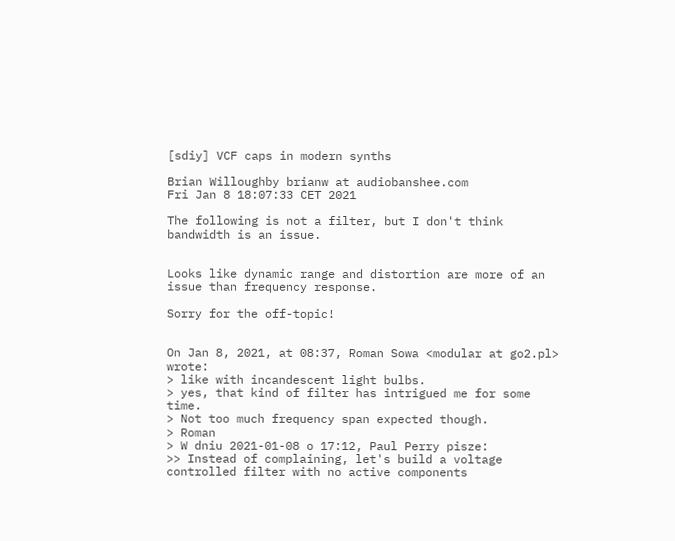[sdiy] VCF caps in modern synths

Brian Willoughby brianw at audiobanshee.com
Fri Jan 8 18:07:33 CET 2021

The following is not a filter, but I don't think bandwidth is an issue.


Looks like dynamic range and distortion are more of an issue than frequency response.

Sorry for the off-topic!


On Jan 8, 2021, at 08:37, Roman Sowa <modular at go2.pl> wrote:
> like with incandescent light bulbs.
> yes, that kind of filter has intrigued me for some time.
> Not too much frequency span expected though.
> Roman
> W dniu 2021-01-08 o 17:12, Paul Perry pisze:
>> Instead of complaining, let's build a voltage controlled filter with no active components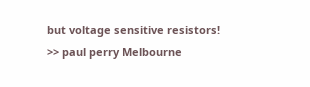but voltage sensitive resistors!
>> paul perry Melbourne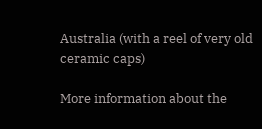Australia (with a reel of very old ceramic caps)

More information about the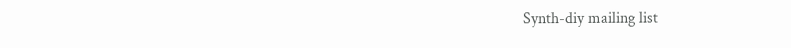Synth-diy mailing list